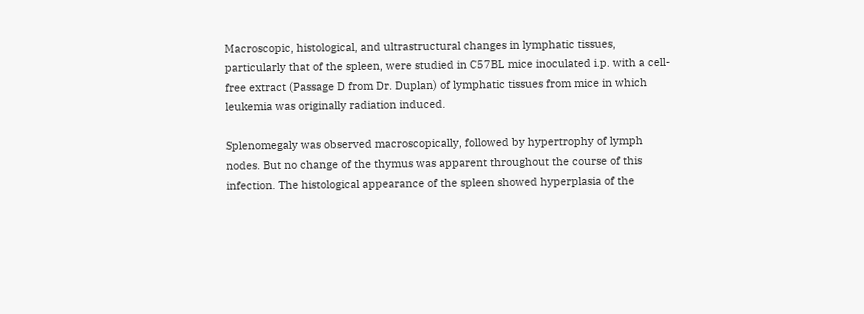Macroscopic, histological, and ultrastructural changes in lymphatic tissues, particularly that of the spleen, were studied in C57BL mice inoculated i.p. with a cell-free extract (Passage D from Dr. Duplan) of lymphatic tissues from mice in which leukemia was originally radiation induced.

Splenomegaly was observed macroscopically, followed by hypertrophy of lymph nodes. But no change of the thymus was apparent throughout the course of this infection. The histological appearance of the spleen showed hyperplasia of the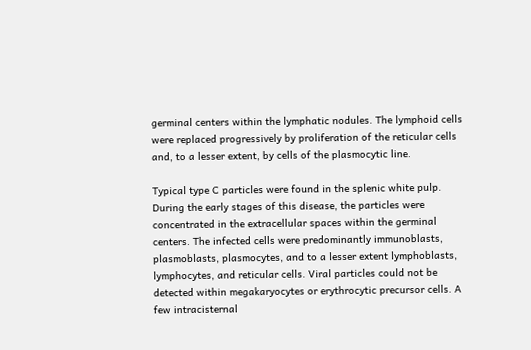germinal centers within the lymphatic nodules. The lymphoid cells were replaced progressively by proliferation of the reticular cells and, to a lesser extent, by cells of the plasmocytic line.

Typical type C particles were found in the splenic white pulp. During the early stages of this disease, the particles were concentrated in the extracellular spaces within the germinal centers. The infected cells were predominantly immunoblasts, plasmoblasts, plasmocytes, and to a lesser extent lymphoblasts, lymphocytes, and reticular cells. Viral particles could not be detected within megakaryocytes or erythrocytic precursor cells. A few intracisternal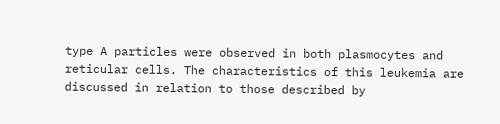type A particles were observed in both plasmocytes and reticular cells. The characteristics of this leukemia are discussed in relation to those described by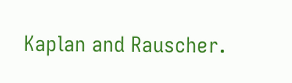Kaplan and Rauscher.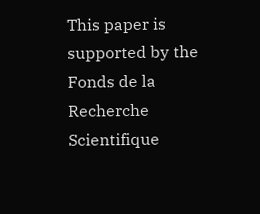This paper is supported by the Fonds de la Recherche Scientifique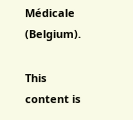Médicale (Belgium).

This content is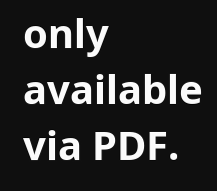only available via PDF.